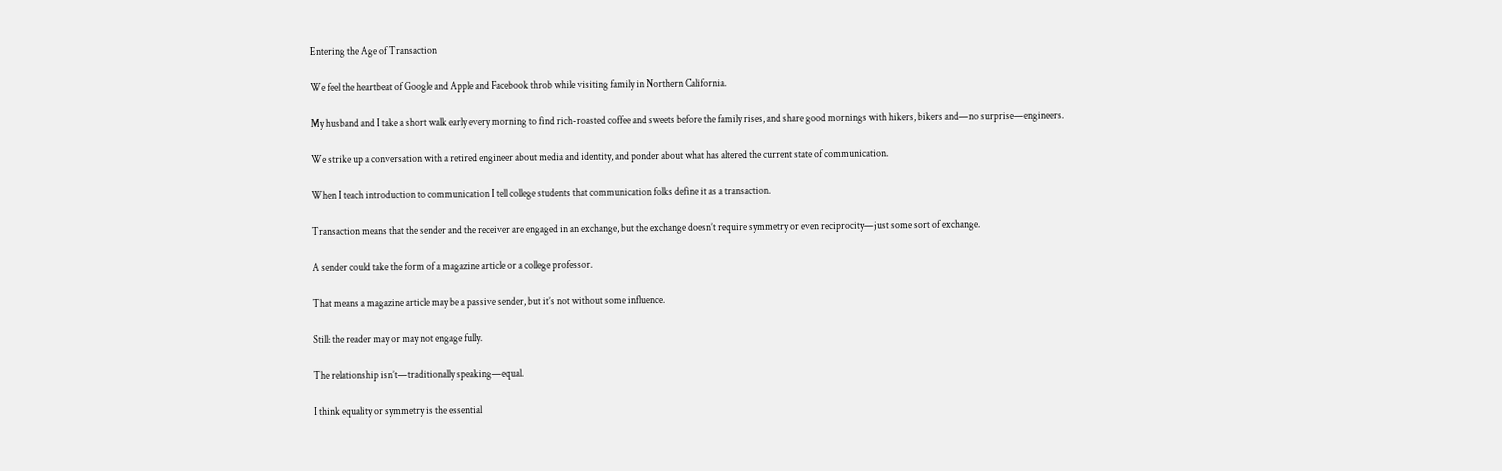Entering the Age of Transaction

We feel the heartbeat of Google and Apple and Facebook throb while visiting family in Northern California.

My husband and I take a short walk early every morning to find rich-roasted coffee and sweets before the family rises, and share good mornings with hikers, bikers and—no surprise—engineers.

We strike up a conversation with a retired engineer about media and identity, and ponder about what has altered the current state of communication.

When I teach introduction to communication I tell college students that communication folks define it as a transaction.

Transaction means that the sender and the receiver are engaged in an exchange, but the exchange doesn’t require symmetry or even reciprocity—just some sort of exchange.

A sender could take the form of a magazine article or a college professor.

That means a magazine article may be a passive sender, but it’s not without some influence.

Still: the reader may or may not engage fully.

The relationship isn’t—traditionally speaking—equal.

I think equality or symmetry is the essential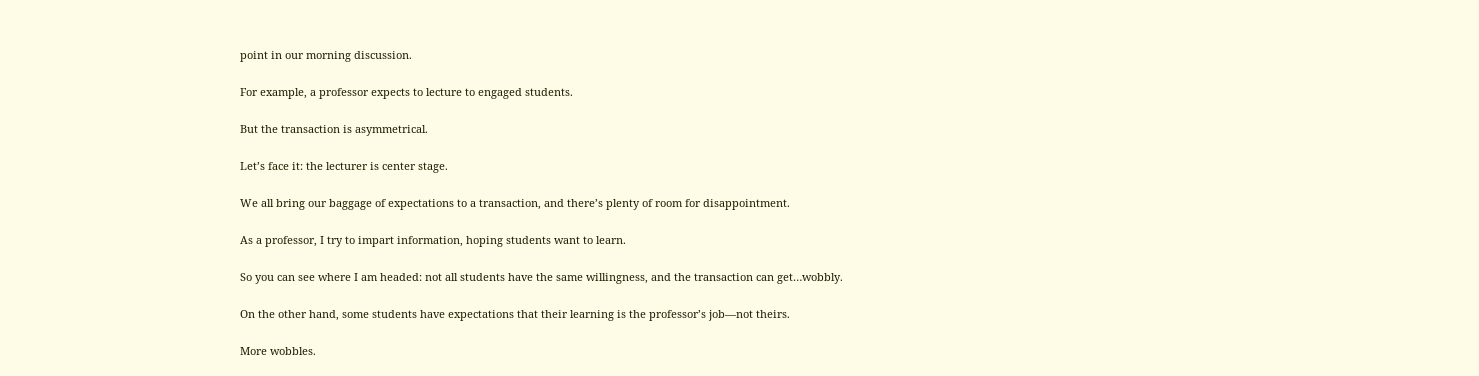point in our morning discussion.

For example, a professor expects to lecture to engaged students.

But the transaction is asymmetrical.

Let’s face it: the lecturer is center stage.

We all bring our baggage of expectations to a transaction, and there’s plenty of room for disappointment.

As a professor, I try to impart information, hoping students want to learn.

So you can see where I am headed: not all students have the same willingness, and the transaction can get…wobbly.

On the other hand, some students have expectations that their learning is the professor’s job—not theirs.

More wobbles.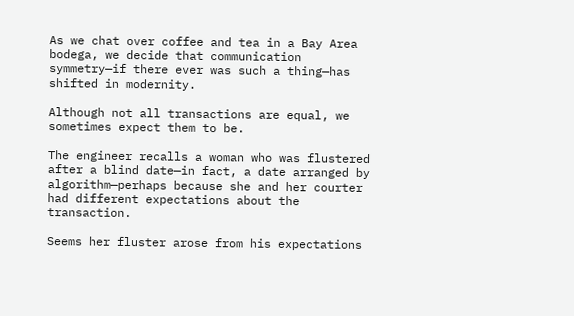As we chat over coffee and tea in a Bay Area bodega, we decide that communication symmetry—if there ever was such a thing—has shifted in modernity.

Although not all transactions are equal, we sometimes expect them to be.

The engineer recalls a woman who was flustered after a blind date—in fact, a date arranged by algorithm—perhaps because she and her courter had different expectations about the transaction.

Seems her fluster arose from his expectations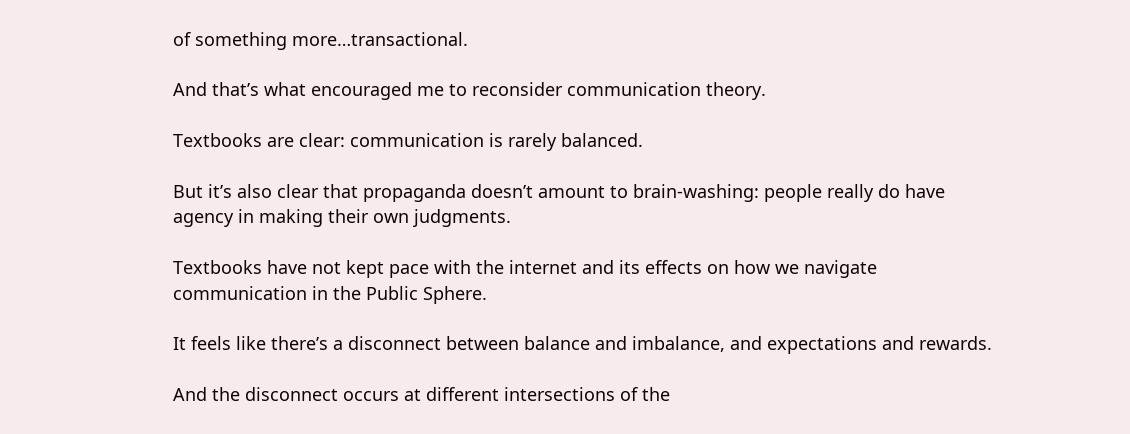of something more…transactional.

And that’s what encouraged me to reconsider communication theory.

Textbooks are clear: communication is rarely balanced.

But it’s also clear that propaganda doesn’t amount to brain-washing: people really do have agency in making their own judgments.

Textbooks have not kept pace with the internet and its effects on how we navigate communication in the Public Sphere.

It feels like there’s a disconnect between balance and imbalance, and expectations and rewards.

And the disconnect occurs at different intersections of the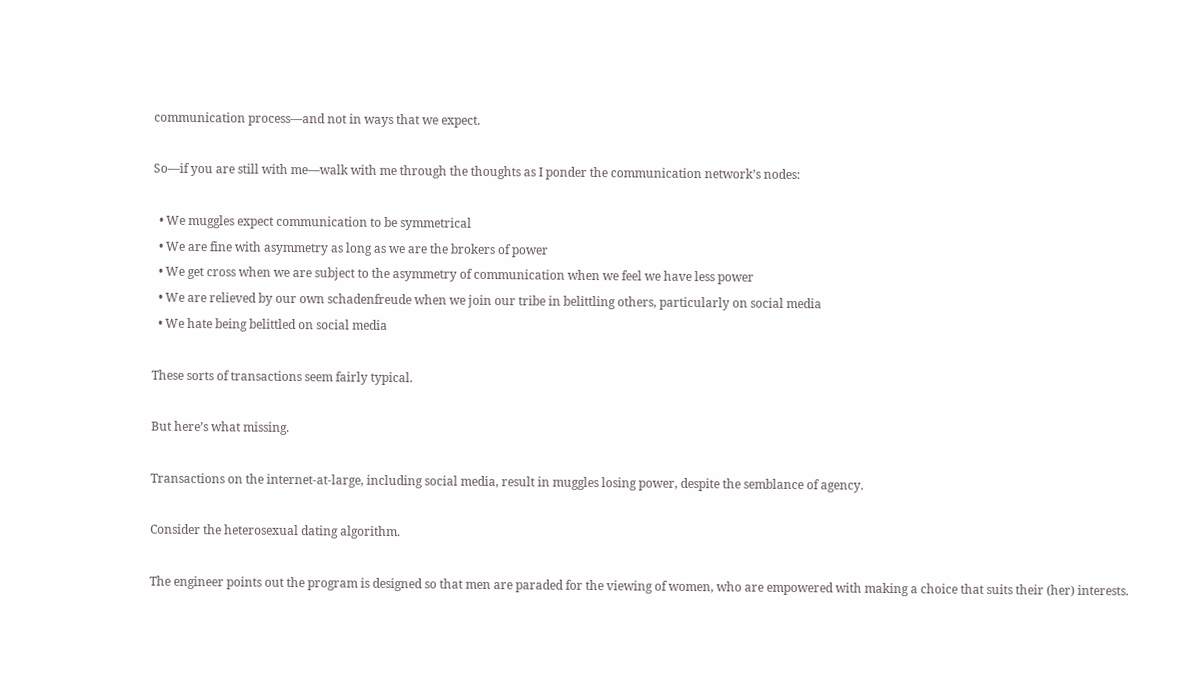communication process—and not in ways that we expect.

So—if you are still with me—walk with me through the thoughts as I ponder the communication network’s nodes:

  • We muggles expect communication to be symmetrical
  • We are fine with asymmetry as long as we are the brokers of power
  • We get cross when we are subject to the asymmetry of communication when we feel we have less power
  • We are relieved by our own schadenfreude when we join our tribe in belittling others, particularly on social media
  • We hate being belittled on social media

These sorts of transactions seem fairly typical.

But here’s what missing.

Transactions on the internet-at-large, including social media, result in muggles losing power, despite the semblance of agency.

Consider the heterosexual dating algorithm.

The engineer points out the program is designed so that men are paraded for the viewing of women, who are empowered with making a choice that suits their (her) interests.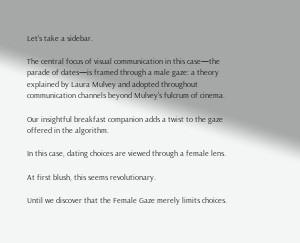Let’s take a sidebar.

The central focus of visual communication in this case—the parade of dates—is framed through a male gaze: a theory explained by Laura Mulvey and adopted throughout communication channels beyond Mulvey’s fulcrum of cinema.

Our insightful breakfast companion adds a twist to the gaze offered in the algorithm.

In this case, dating choices are viewed through a female lens.

At first blush, this seems revolutionary.

Until we discover that the Female Gaze merely limits choices.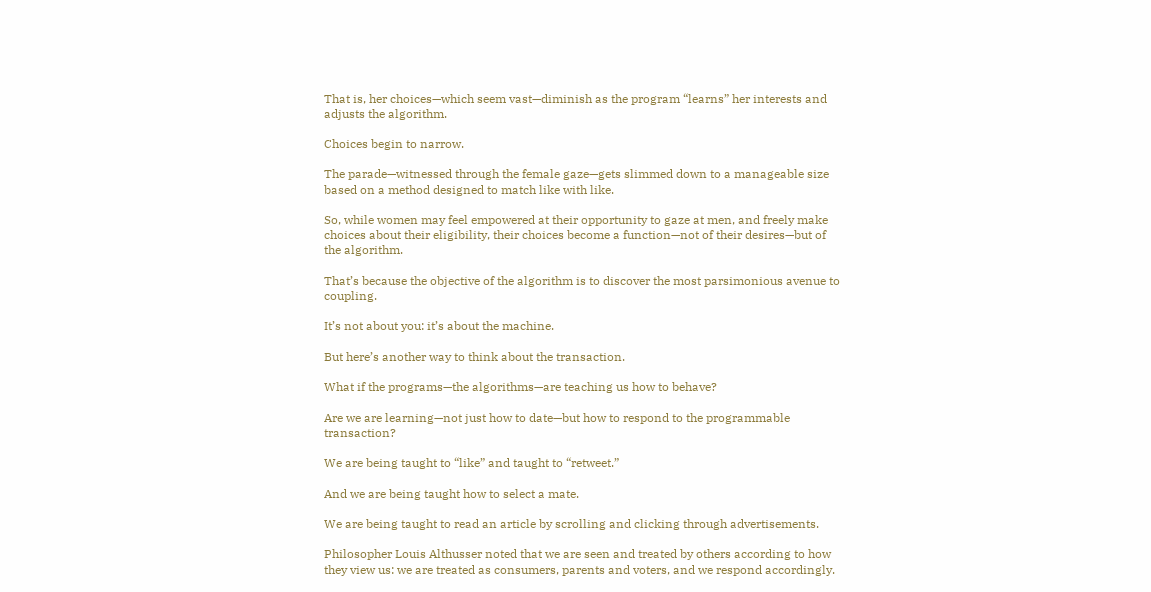That is, her choices—which seem vast—diminish as the program “learns” her interests and adjusts the algorithm.

Choices begin to narrow.

The parade—witnessed through the female gaze—gets slimmed down to a manageable size based on a method designed to match like with like.

So, while women may feel empowered at their opportunity to gaze at men, and freely make choices about their eligibility, their choices become a function—not of their desires—but of the algorithm.

That’s because the objective of the algorithm is to discover the most parsimonious avenue to coupling.

It’s not about you: it’s about the machine.

But here’s another way to think about the transaction.

What if the programs—the algorithms—are teaching us how to behave?

Are we are learning—not just how to date—but how to respond to the programmable transaction?

We are being taught to “like” and taught to “retweet.”

And we are being taught how to select a mate.

We are being taught to read an article by scrolling and clicking through advertisements.

Philosopher Louis Althusser noted that we are seen and treated by others according to how they view us: we are treated as consumers, parents and voters, and we respond accordingly.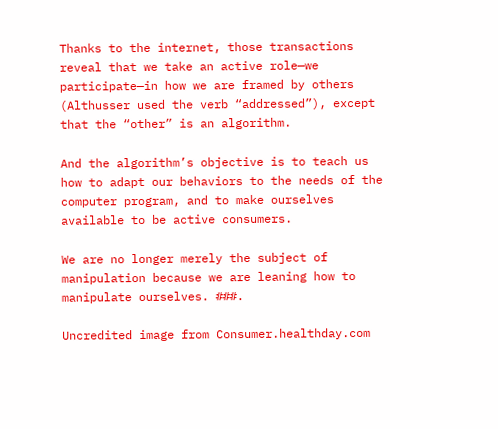Thanks to the internet, those transactions reveal that we take an active role—we participate—in how we are framed by others (Althusser used the verb “addressed”), except that the “other” is an algorithm.

And the algorithm’s objective is to teach us how to adapt our behaviors to the needs of the computer program, and to make ourselves available to be active consumers.

We are no longer merely the subject of manipulation because we are leaning how to manipulate ourselves. ###.

Uncredited image from Consumer.healthday.com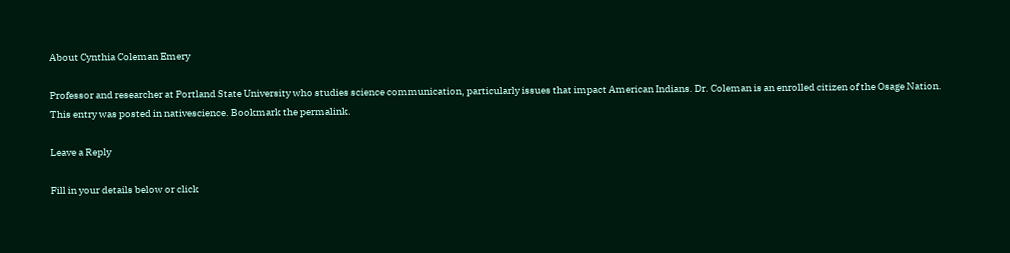About Cynthia Coleman Emery

Professor and researcher at Portland State University who studies science communication, particularly issues that impact American Indians. Dr. Coleman is an enrolled citizen of the Osage Nation.
This entry was posted in nativescience. Bookmark the permalink.

Leave a Reply

Fill in your details below or click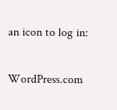an icon to log in:

WordPress.com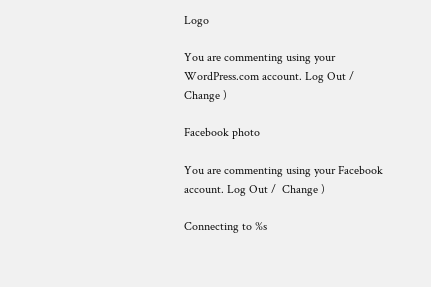Logo

You are commenting using your WordPress.com account. Log Out /  Change )

Facebook photo

You are commenting using your Facebook account. Log Out /  Change )

Connecting to %s